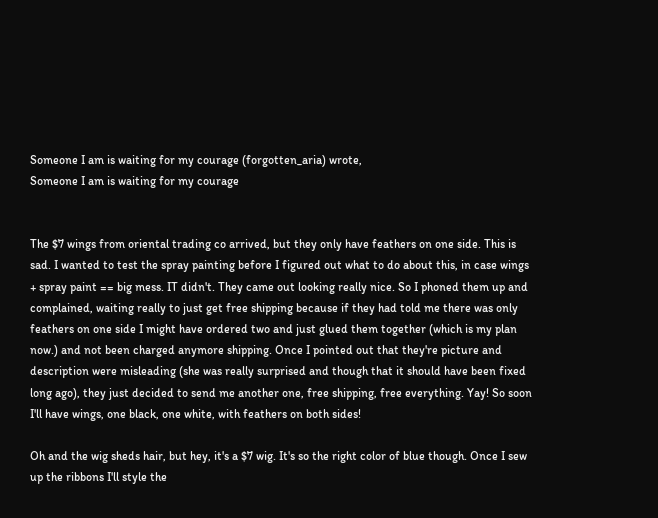Someone I am is waiting for my courage (forgotten_aria) wrote,
Someone I am is waiting for my courage


The $7 wings from oriental trading co arrived, but they only have feathers on one side. This is sad. I wanted to test the spray painting before I figured out what to do about this, in case wings + spray paint == big mess. IT didn't. They came out looking really nice. So I phoned them up and complained, waiting really to just get free shipping because if they had told me there was only feathers on one side I might have ordered two and just glued them together (which is my plan now.) and not been charged anymore shipping. Once I pointed out that they're picture and description were misleading (she was really surprised and though that it should have been fixed long ago), they just decided to send me another one, free shipping, free everything. Yay! So soon I'll have wings, one black, one white, with feathers on both sides!

Oh and the wig sheds hair, but hey, it's a $7 wig. It's so the right color of blue though. Once I sew up the ribbons I'll style the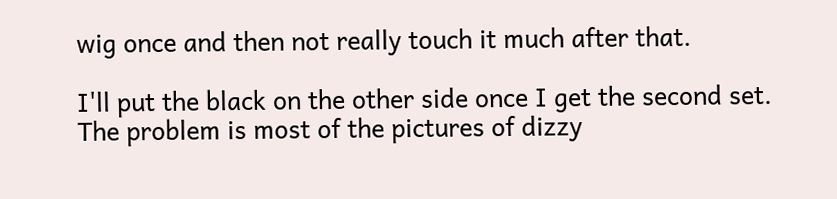wig once and then not really touch it much after that.

I'll put the black on the other side once I get the second set. The problem is most of the pictures of dizzy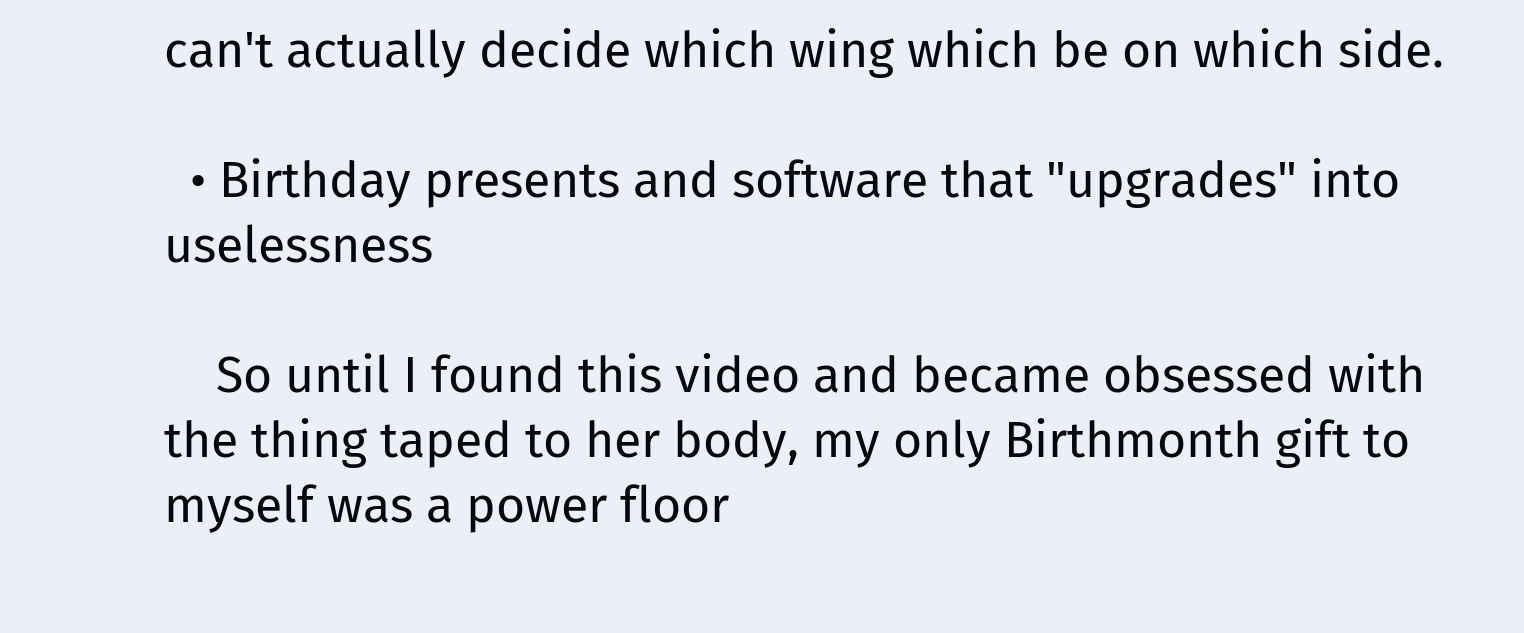can't actually decide which wing which be on which side.

  • Birthday presents and software that "upgrades" into uselessness

    So until I found this video and became obsessed with the thing taped to her body, my only Birthmonth gift to myself was a power floor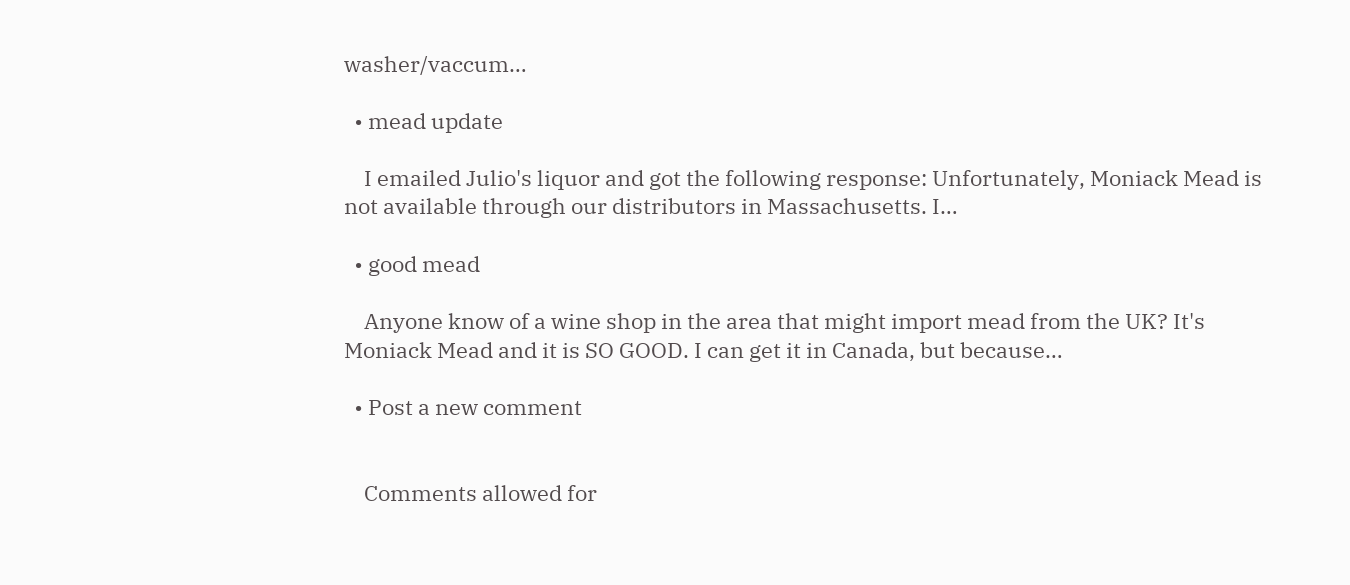washer/vaccum…

  • mead update

    I emailed Julio's liquor and got the following response: Unfortunately, Moniack Mead is not available through our distributors in Massachusetts. I…

  • good mead

    Anyone know of a wine shop in the area that might import mead from the UK? It's Moniack Mead and it is SO GOOD. I can get it in Canada, but because…

  • Post a new comment


    Comments allowed for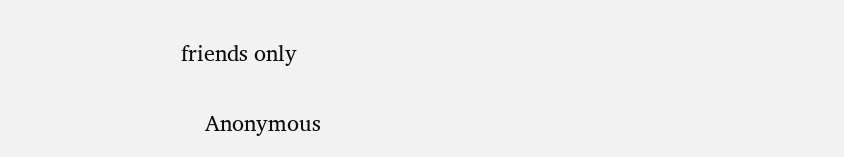friends only

    Anonymous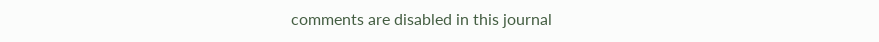comments are disabled in this journal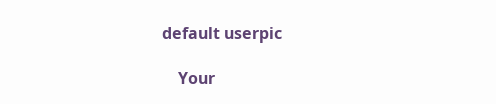default userpic

    Your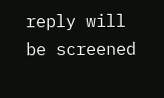reply will be screened